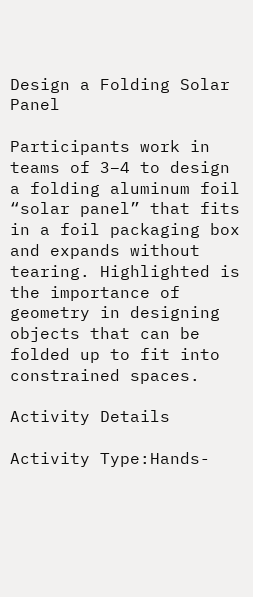Design a Folding Solar Panel

Participants work in teams of 3–4 to design a folding aluminum foil “solar panel” that fits in a foil packaging box and expands without tearing. Highlighted is the importance of geometry in designing objects that can be folded up to fit into constrained spaces.

Activity Details

Activity Type:Hands-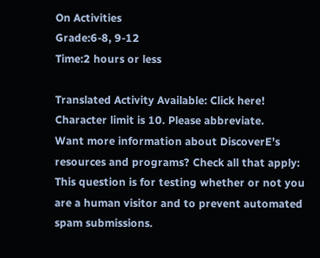On Activities
Grade:6-8, 9-12
Time:2 hours or less

Translated Activity Available: Click here!
Character limit is 10. Please abbreviate.
Want more information about DiscoverE’s resources and programs? Check all that apply:
This question is for testing whether or not you are a human visitor and to prevent automated spam submissions.